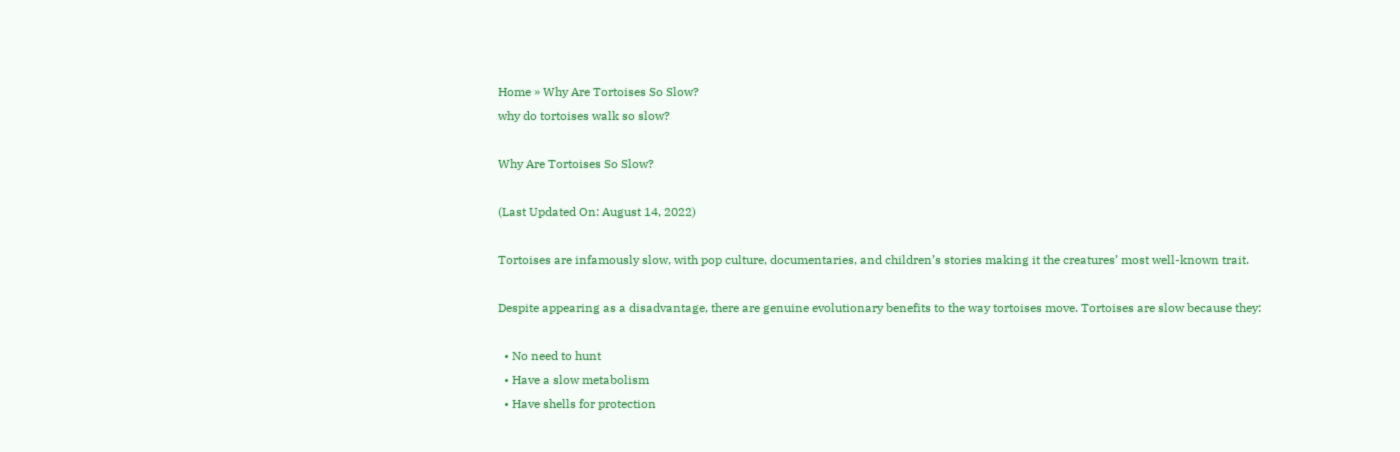Home » Why Are Tortoises So Slow?
why do tortoises walk so slow?

Why Are Tortoises So Slow?

(Last Updated On: August 14, 2022)

Tortoises are infamously slow, with pop culture, documentaries, and children’s stories making it the creatures’ most well-known trait.

Despite appearing as a disadvantage, there are genuine evolutionary benefits to the way tortoises move. Tortoises are slow because they:

  • No need to hunt
  • Have a slow metabolism
  • Have shells for protection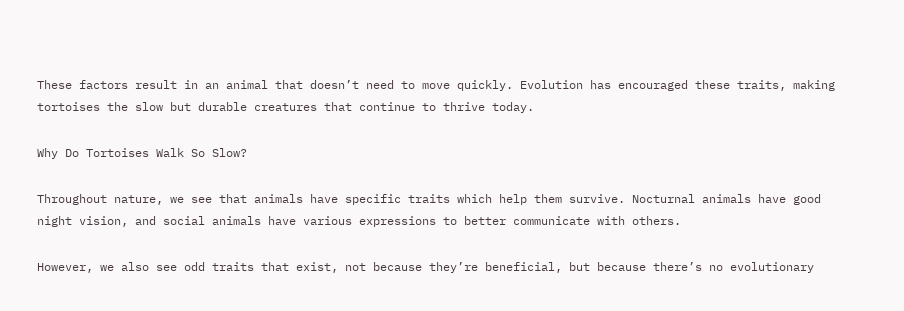These factors result in an animal that doesn’t need to move quickly. Evolution has encouraged these traits, making tortoises the slow but durable creatures that continue to thrive today.

Why Do Tortoises Walk So Slow?

Throughout nature, we see that animals have specific traits which help them survive. Nocturnal animals have good night vision, and social animals have various expressions to better communicate with others.

However, we also see odd traits that exist, not because they’re beneficial, but because there’s no evolutionary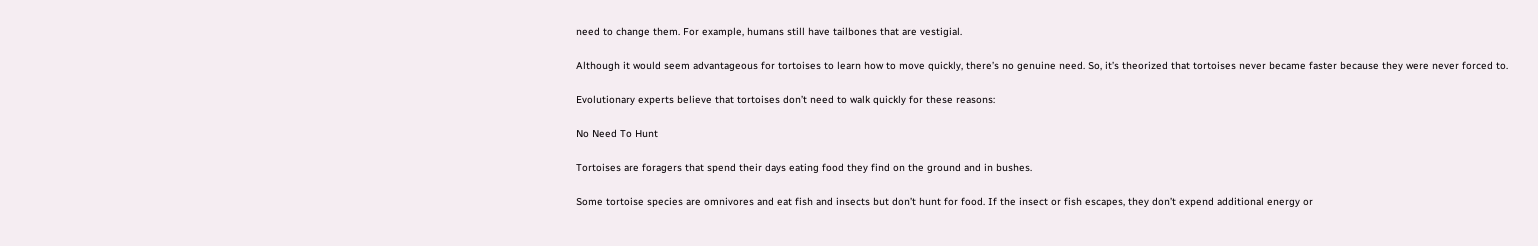need to change them. For example, humans still have tailbones that are vestigial.

Although it would seem advantageous for tortoises to learn how to move quickly, there’s no genuine need. So, it’s theorized that tortoises never became faster because they were never forced to.

Evolutionary experts believe that tortoises don’t need to walk quickly for these reasons:

No Need To Hunt

Tortoises are foragers that spend their days eating food they find on the ground and in bushes.

Some tortoise species are omnivores and eat fish and insects but don’t hunt for food. If the insect or fish escapes, they don’t expend additional energy or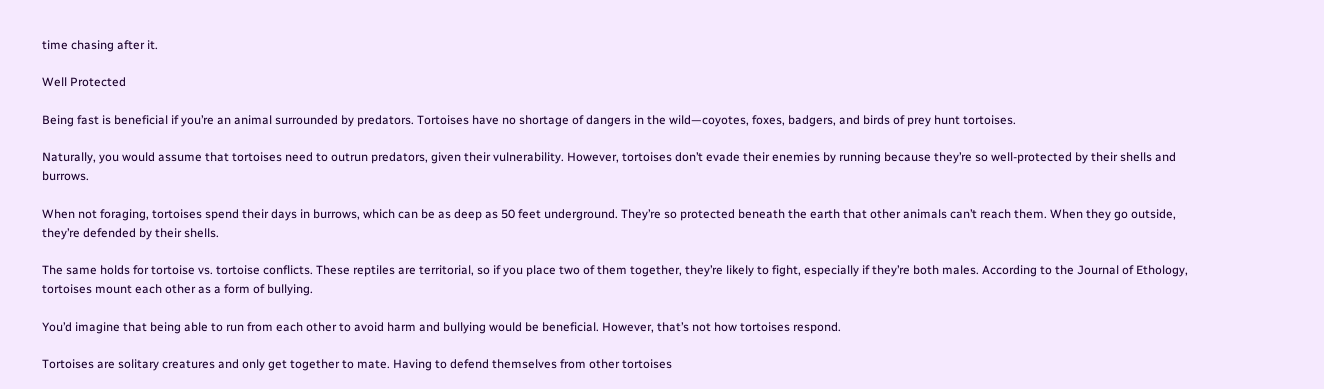time chasing after it.

Well Protected

Being fast is beneficial if you’re an animal surrounded by predators. Tortoises have no shortage of dangers in the wild—coyotes, foxes, badgers, and birds of prey hunt tortoises.

Naturally, you would assume that tortoises need to outrun predators, given their vulnerability. However, tortoises don’t evade their enemies by running because they’re so well-protected by their shells and burrows.

When not foraging, tortoises spend their days in burrows, which can be as deep as 50 feet underground. They’re so protected beneath the earth that other animals can’t reach them. When they go outside, they’re defended by their shells.

The same holds for tortoise vs. tortoise conflicts. These reptiles are territorial, so if you place two of them together, they’re likely to fight, especially if they’re both males. According to the Journal of Ethology, tortoises mount each other as a form of bullying.

You’d imagine that being able to run from each other to avoid harm and bullying would be beneficial. However, that’s not how tortoises respond.

Tortoises are solitary creatures and only get together to mate. Having to defend themselves from other tortoises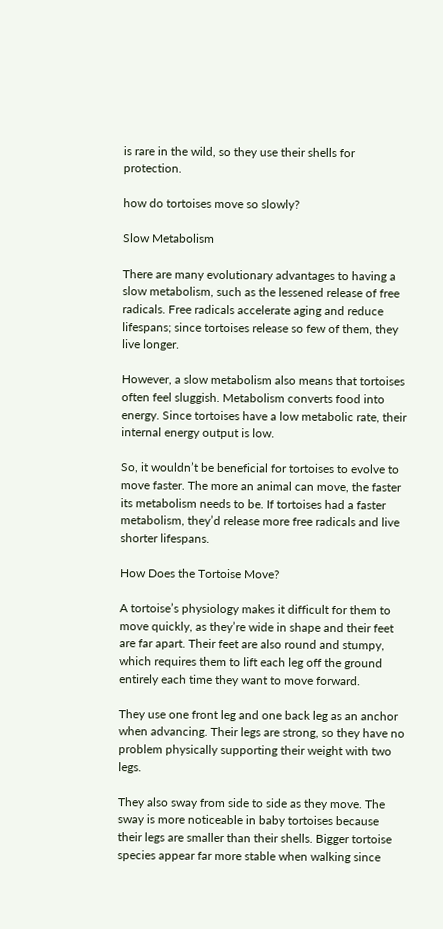is rare in the wild, so they use their shells for protection.

how do tortoises move so slowly?

Slow Metabolism

There are many evolutionary advantages to having a slow metabolism, such as the lessened release of free radicals. Free radicals accelerate aging and reduce lifespans; since tortoises release so few of them, they live longer.

However, a slow metabolism also means that tortoises often feel sluggish. Metabolism converts food into energy. Since tortoises have a low metabolic rate, their internal energy output is low.

So, it wouldn’t be beneficial for tortoises to evolve to move faster. The more an animal can move, the faster its metabolism needs to be. If tortoises had a faster metabolism, they’d release more free radicals and live shorter lifespans.

How Does the Tortoise Move?

A tortoise’s physiology makes it difficult for them to move quickly, as they’re wide in shape and their feet are far apart. Their feet are also round and stumpy, which requires them to lift each leg off the ground entirely each time they want to move forward.

They use one front leg and one back leg as an anchor when advancing. Their legs are strong, so they have no problem physically supporting their weight with two legs.

They also sway from side to side as they move. The sway is more noticeable in baby tortoises because their legs are smaller than their shells. Bigger tortoise species appear far more stable when walking since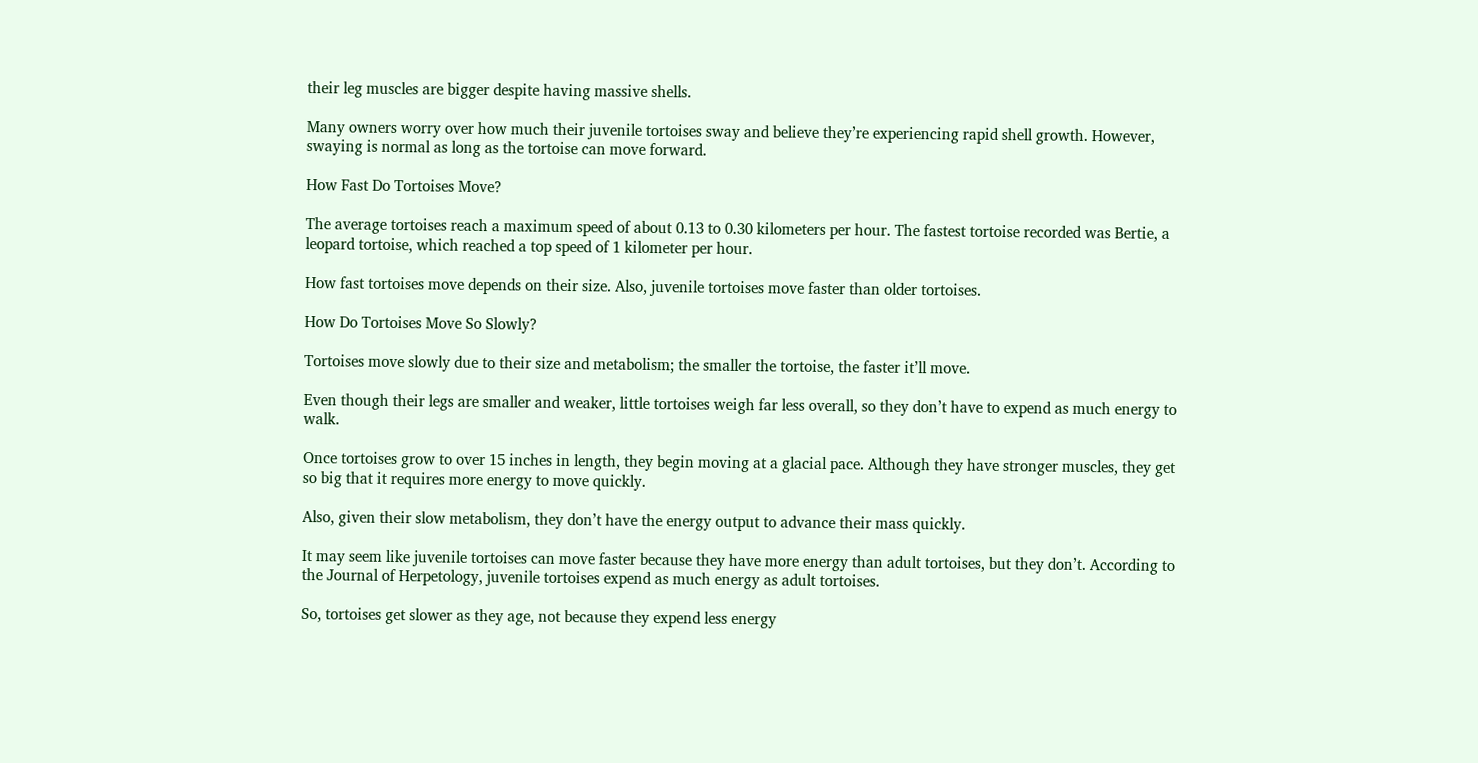their leg muscles are bigger despite having massive shells.

Many owners worry over how much their juvenile tortoises sway and believe they’re experiencing rapid shell growth. However, swaying is normal as long as the tortoise can move forward.

How Fast Do Tortoises Move?

The average tortoises reach a maximum speed of about 0.13 to 0.30 kilometers per hour. The fastest tortoise recorded was Bertie, a leopard tortoise, which reached a top speed of 1 kilometer per hour.

How fast tortoises move depends on their size. Also, juvenile tortoises move faster than older tortoises.

How Do Tortoises Move So Slowly?

Tortoises move slowly due to their size and metabolism; the smaller the tortoise, the faster it’ll move.

Even though their legs are smaller and weaker, little tortoises weigh far less overall, so they don’t have to expend as much energy to walk.

Once tortoises grow to over 15 inches in length, they begin moving at a glacial pace. Although they have stronger muscles, they get so big that it requires more energy to move quickly.

Also, given their slow metabolism, they don’t have the energy output to advance their mass quickly.

It may seem like juvenile tortoises can move faster because they have more energy than adult tortoises, but they don’t. According to the Journal of Herpetology, juvenile tortoises expend as much energy as adult tortoises.

So, tortoises get slower as they age, not because they expend less energy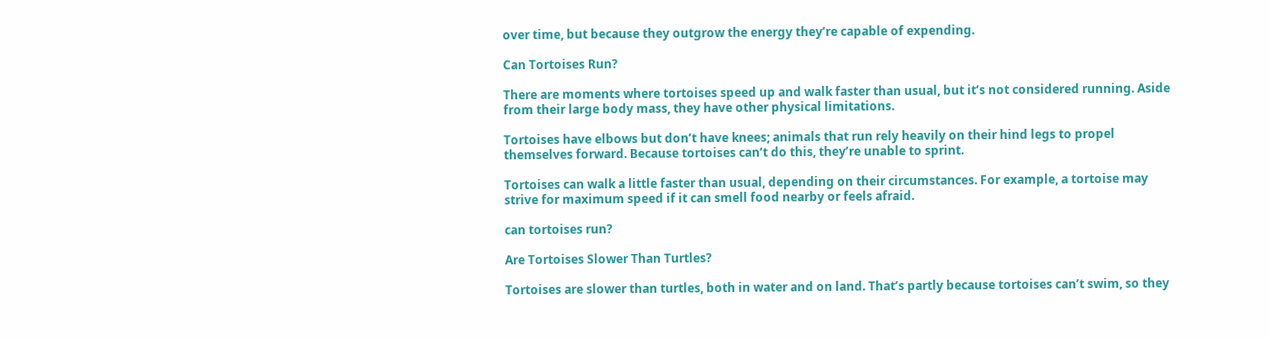over time, but because they outgrow the energy they’re capable of expending.

Can Tortoises Run?

There are moments where tortoises speed up and walk faster than usual, but it’s not considered running. Aside from their large body mass, they have other physical limitations.

Tortoises have elbows but don’t have knees; animals that run rely heavily on their hind legs to propel themselves forward. Because tortoises can’t do this, they’re unable to sprint.

Tortoises can walk a little faster than usual, depending on their circumstances. For example, a tortoise may strive for maximum speed if it can smell food nearby or feels afraid.

can tortoises run?

Are Tortoises Slower Than Turtles?

Tortoises are slower than turtles, both in water and on land. That’s partly because tortoises can’t swim, so they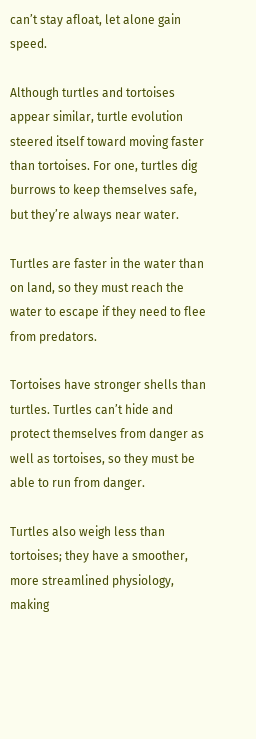can’t stay afloat, let alone gain speed.

Although turtles and tortoises appear similar, turtle evolution steered itself toward moving faster than tortoises. For one, turtles dig burrows to keep themselves safe, but they’re always near water.

Turtles are faster in the water than on land, so they must reach the water to escape if they need to flee from predators.

Tortoises have stronger shells than turtles. Turtles can’t hide and protect themselves from danger as well as tortoises, so they must be able to run from danger.

Turtles also weigh less than tortoises; they have a smoother, more streamlined physiology, making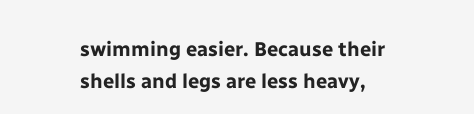swimming easier. Because their shells and legs are less heavy,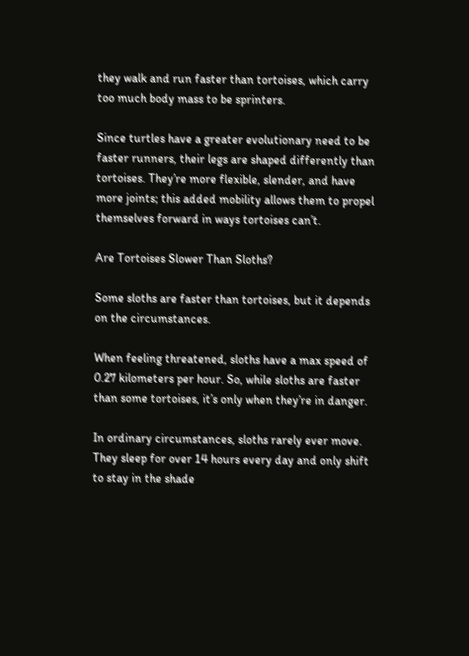they walk and run faster than tortoises, which carry too much body mass to be sprinters.

Since turtles have a greater evolutionary need to be faster runners, their legs are shaped differently than tortoises. They’re more flexible, slender, and have more joints; this added mobility allows them to propel themselves forward in ways tortoises can’t.

Are Tortoises Slower Than Sloths?

Some sloths are faster than tortoises, but it depends on the circumstances.

When feeling threatened, sloths have a max speed of 0.27 kilometers per hour. So, while sloths are faster than some tortoises, it’s only when they’re in danger.

In ordinary circumstances, sloths rarely ever move. They sleep for over 14 hours every day and only shift to stay in the shade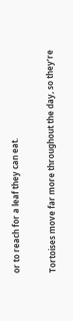or to reach for a leaf they can eat.

Tortoises move far more throughout the day, so they’re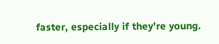faster, especially if they’re young.